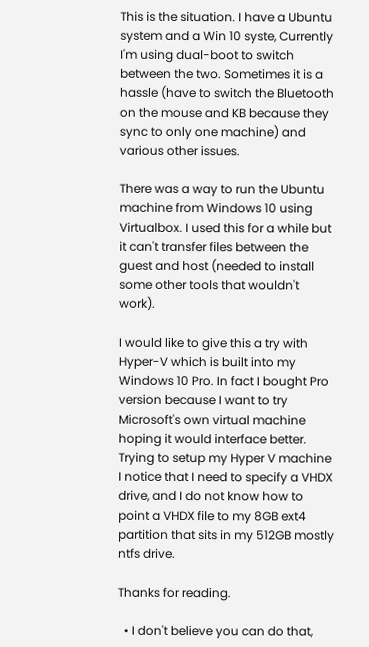This is the situation. I have a Ubuntu system and a Win 10 syste, Currently I'm using dual-boot to switch between the two. Sometimes it is a hassle (have to switch the Bluetooth on the mouse and KB because they sync to only one machine) and various other issues.

There was a way to run the Ubuntu machine from Windows 10 using Virtualbox. I used this for a while but it can't transfer files between the guest and host (needed to install some other tools that wouldn't work).

I would like to give this a try with Hyper-V which is built into my Windows 10 Pro. In fact I bought Pro version because I want to try Microsoft's own virtual machine hoping it would interface better. Trying to setup my Hyper V machine I notice that I need to specify a VHDX drive, and I do not know how to point a VHDX file to my 8GB ext4 partition that sits in my 512GB mostly ntfs drive.

Thanks for reading.

  • I don't believe you can do that,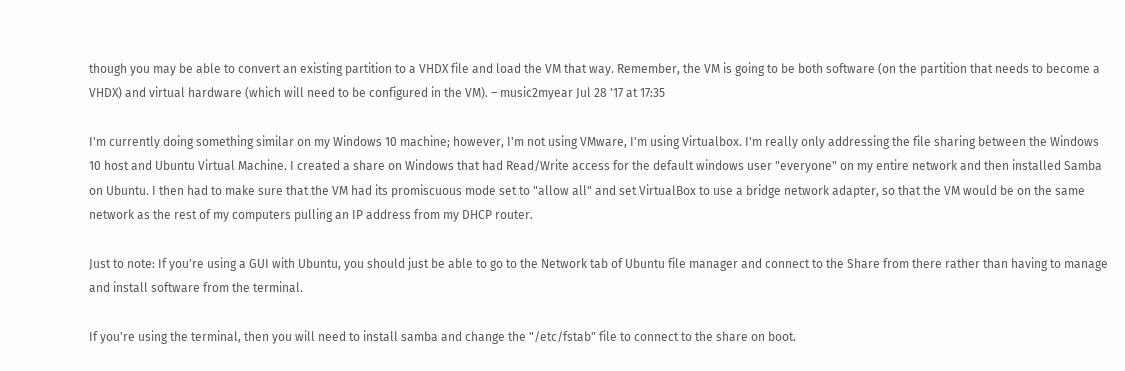though you may be able to convert an existing partition to a VHDX file and load the VM that way. Remember, the VM is going to be both software (on the partition that needs to become a VHDX) and virtual hardware (which will need to be configured in the VM). – music2myear Jul 28 '17 at 17:35

I'm currently doing something similar on my Windows 10 machine; however, I'm not using VMware, I'm using Virtualbox. I'm really only addressing the file sharing between the Windows 10 host and Ubuntu Virtual Machine. I created a share on Windows that had Read/Write access for the default windows user "everyone" on my entire network and then installed Samba on Ubuntu. I then had to make sure that the VM had its promiscuous mode set to "allow all" and set VirtualBox to use a bridge network adapter, so that the VM would be on the same network as the rest of my computers pulling an IP address from my DHCP router.

Just to note: If you're using a GUI with Ubuntu, you should just be able to go to the Network tab of Ubuntu file manager and connect to the Share from there rather than having to manage and install software from the terminal.

If you're using the terminal, then you will need to install samba and change the "/etc/fstab" file to connect to the share on boot.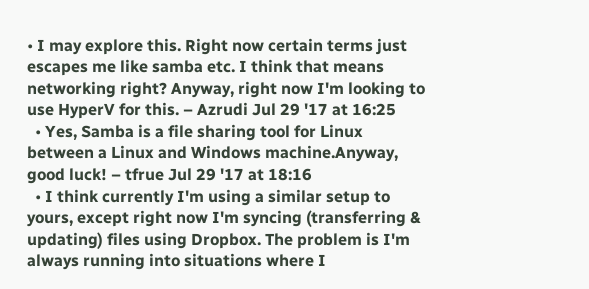• I may explore this. Right now certain terms just escapes me like samba etc. I think that means networking right? Anyway, right now I'm looking to use HyperV for this. – Azrudi Jul 29 '17 at 16:25
  • Yes, Samba is a file sharing tool for Linux between a Linux and Windows machine.Anyway, good luck! – tfrue Jul 29 '17 at 18:16
  • I think currently I'm using a similar setup to yours, except right now I'm syncing (transferring & updating) files using Dropbox. The problem is I'm always running into situations where I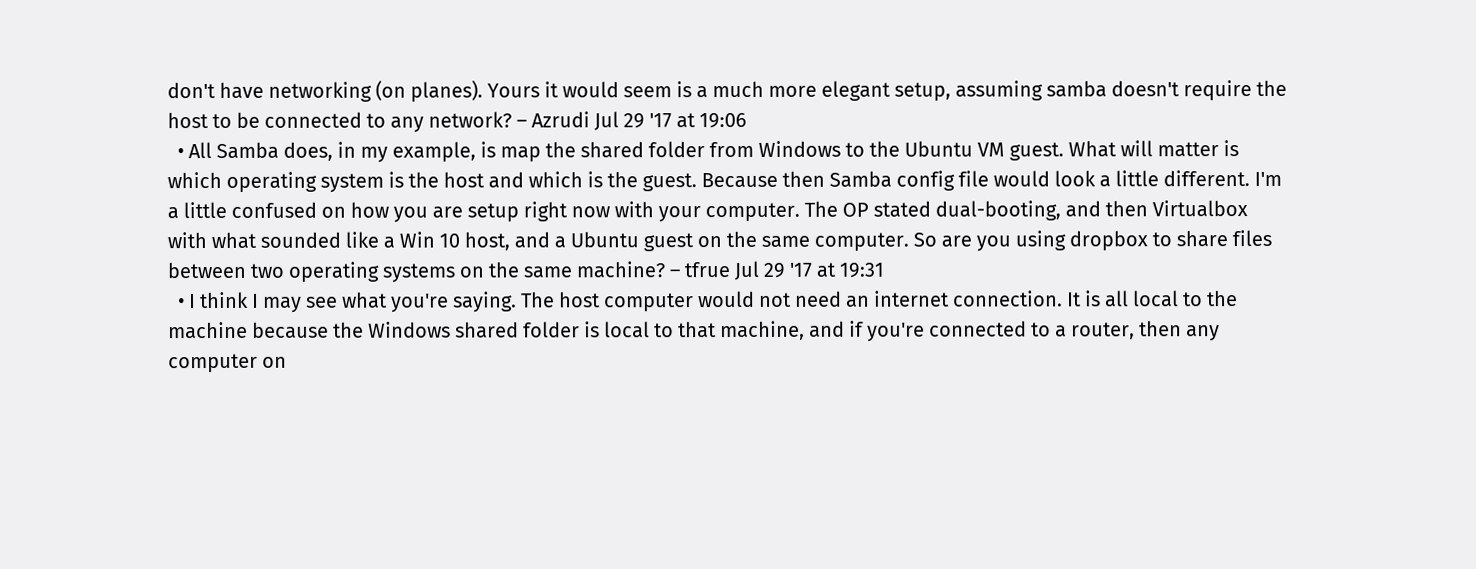don't have networking (on planes). Yours it would seem is a much more elegant setup, assuming samba doesn't require the host to be connected to any network? – Azrudi Jul 29 '17 at 19:06
  • All Samba does, in my example, is map the shared folder from Windows to the Ubuntu VM guest. What will matter is which operating system is the host and which is the guest. Because then Samba config file would look a little different. I'm a little confused on how you are setup right now with your computer. The OP stated dual-booting, and then Virtualbox with what sounded like a Win 10 host, and a Ubuntu guest on the same computer. So are you using dropbox to share files between two operating systems on the same machine? – tfrue Jul 29 '17 at 19:31
  • I think I may see what you're saying. The host computer would not need an internet connection. It is all local to the machine because the Windows shared folder is local to that machine, and if you're connected to a router, then any computer on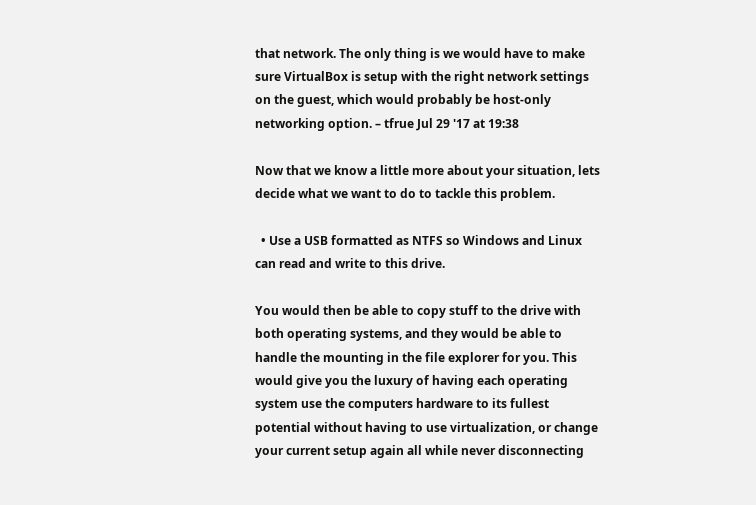that network. The only thing is we would have to make sure VirtualBox is setup with the right network settings on the guest, which would probably be host-only networking option. – tfrue Jul 29 '17 at 19:38

Now that we know a little more about your situation, lets decide what we want to do to tackle this problem.

  • Use a USB formatted as NTFS so Windows and Linux can read and write to this drive.

You would then be able to copy stuff to the drive with both operating systems, and they would be able to handle the mounting in the file explorer for you. This would give you the luxury of having each operating system use the computers hardware to its fullest potential without having to use virtualization, or change your current setup again all while never disconnecting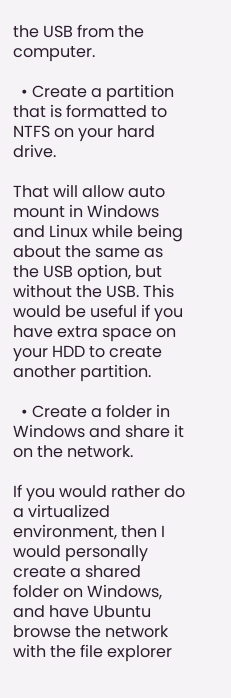the USB from the computer.

  • Create a partition that is formatted to NTFS on your hard drive.

That will allow auto mount in Windows and Linux while being about the same as the USB option, but without the USB. This would be useful if you have extra space on your HDD to create another partition.

  • Create a folder in Windows and share it on the network.

If you would rather do a virtualized environment, then I would personally create a shared folder on Windows, and have Ubuntu browse the network with the file explorer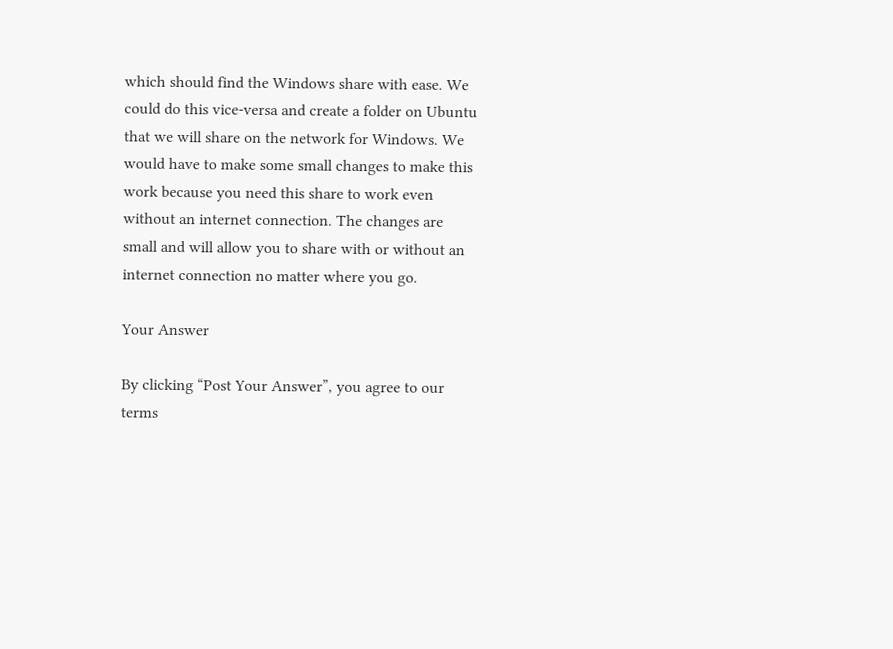which should find the Windows share with ease. We could do this vice-versa and create a folder on Ubuntu that we will share on the network for Windows. We would have to make some small changes to make this work because you need this share to work even without an internet connection. The changes are small and will allow you to share with or without an internet connection no matter where you go.

Your Answer

By clicking “Post Your Answer”, you agree to our terms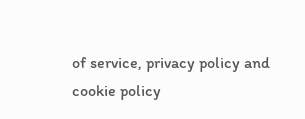of service, privacy policy and cookie policy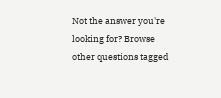Not the answer you're looking for? Browse other questions tagged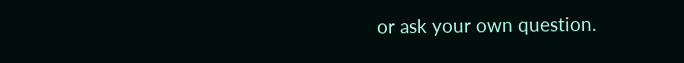or ask your own question.